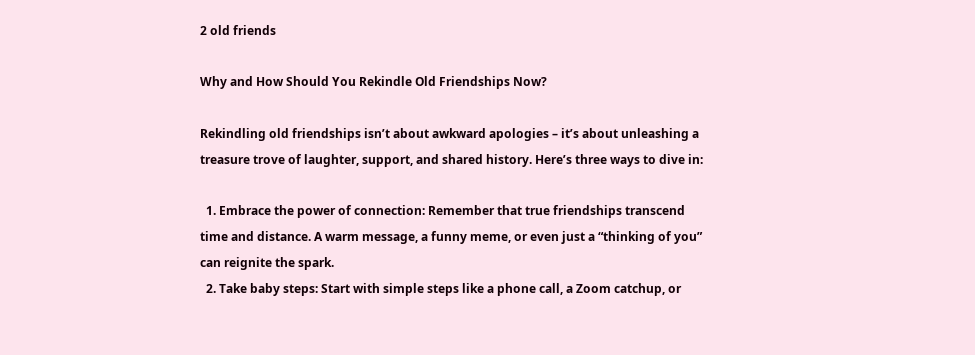2 old friends

Why and How Should You Rekindle Old Friendships Now?

Rekindling old friendships isn’t about awkward apologies – it’s about unleashing a treasure trove of laughter, support, and shared history. Here’s three ways to dive in:

  1. Embrace the power of connection: Remember that true friendships transcend time and distance. A warm message, a funny meme, or even just a “thinking of you” can reignite the spark.
  2. Take baby steps: Start with simple steps like a phone call, a Zoom catchup, or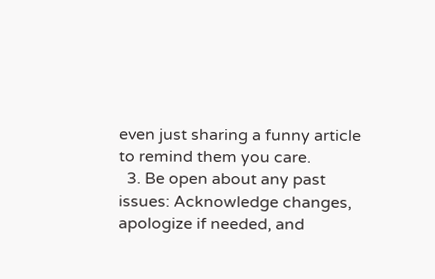even just sharing a funny article to remind them you care.
  3. Be open about any past issues: Acknowledge changes, apologize if needed, and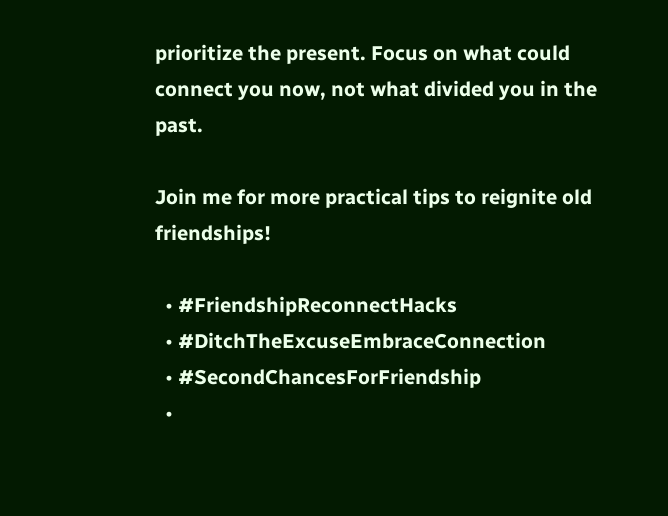prioritize the present. Focus on what could connect you now, not what divided you in the past.

Join me for more practical tips to reignite old friendships!

  • #FriendshipReconnectHacks
  • #DitchTheExcuseEmbraceConnection
  • #SecondChancesForFriendship
  •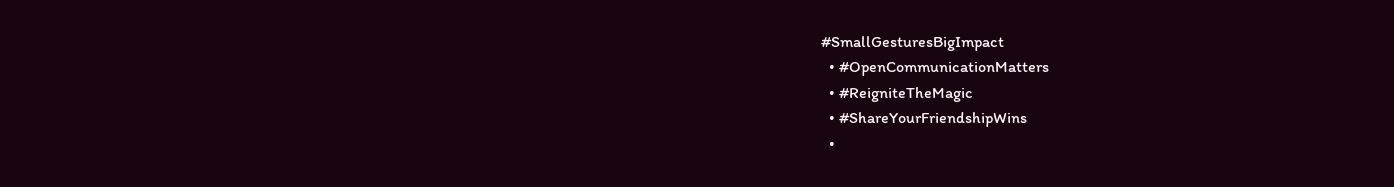#SmallGesturesBigImpact
  • #OpenCommunicationMatters
  • #ReigniteTheMagic
  • #ShareYourFriendshipWins
  •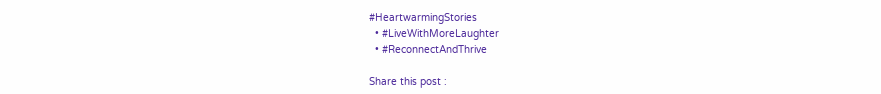#HeartwarmingStories
  • #LiveWithMoreLaughter
  • #ReconnectAndThrive

Share this post :